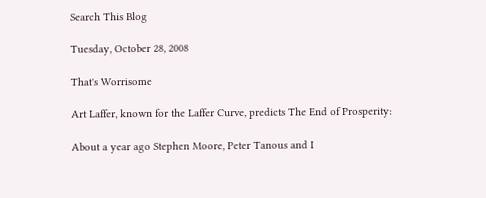Search This Blog

Tuesday, October 28, 2008

That's Worrisome

Art Laffer, known for the Laffer Curve, predicts The End of Prosperity:

About a year ago Stephen Moore, Peter Tanous and I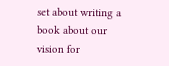set about writing a book about our vision for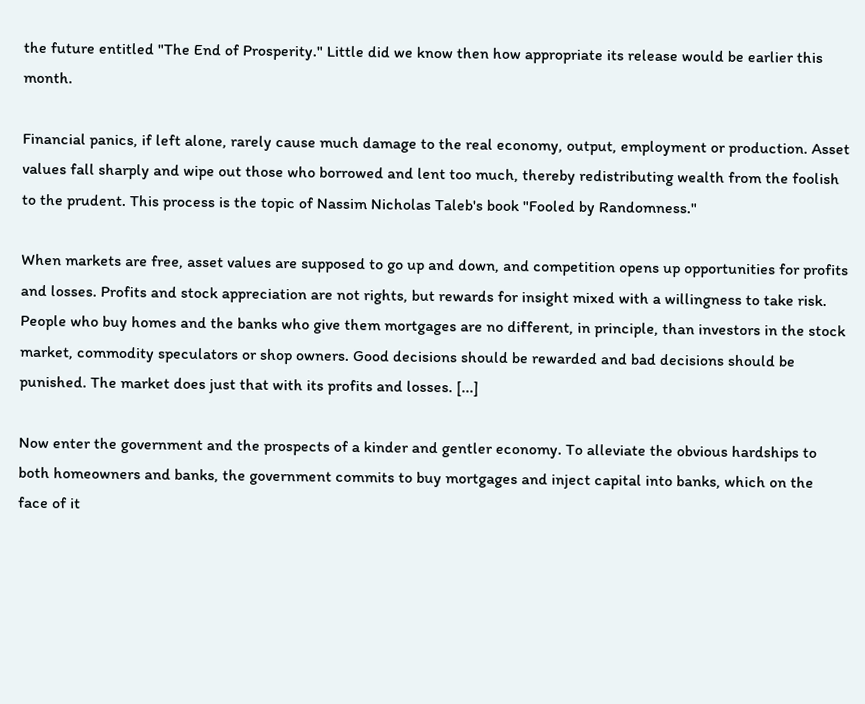the future entitled "The End of Prosperity." Little did we know then how appropriate its release would be earlier this month.

Financial panics, if left alone, rarely cause much damage to the real economy, output, employment or production. Asset values fall sharply and wipe out those who borrowed and lent too much, thereby redistributing wealth from the foolish to the prudent. This process is the topic of Nassim Nicholas Taleb's book "Fooled by Randomness."

When markets are free, asset values are supposed to go up and down, and competition opens up opportunities for profits and losses. Profits and stock appreciation are not rights, but rewards for insight mixed with a willingness to take risk. People who buy homes and the banks who give them mortgages are no different, in principle, than investors in the stock market, commodity speculators or shop owners. Good decisions should be rewarded and bad decisions should be punished. The market does just that with its profits and losses. [...]

Now enter the government and the prospects of a kinder and gentler economy. To alleviate the obvious hardships to both homeowners and banks, the government commits to buy mortgages and inject capital into banks, which on the face of it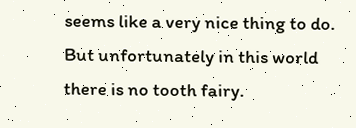seems like a very nice thing to do. But unfortunately in this world there is no tooth fairy.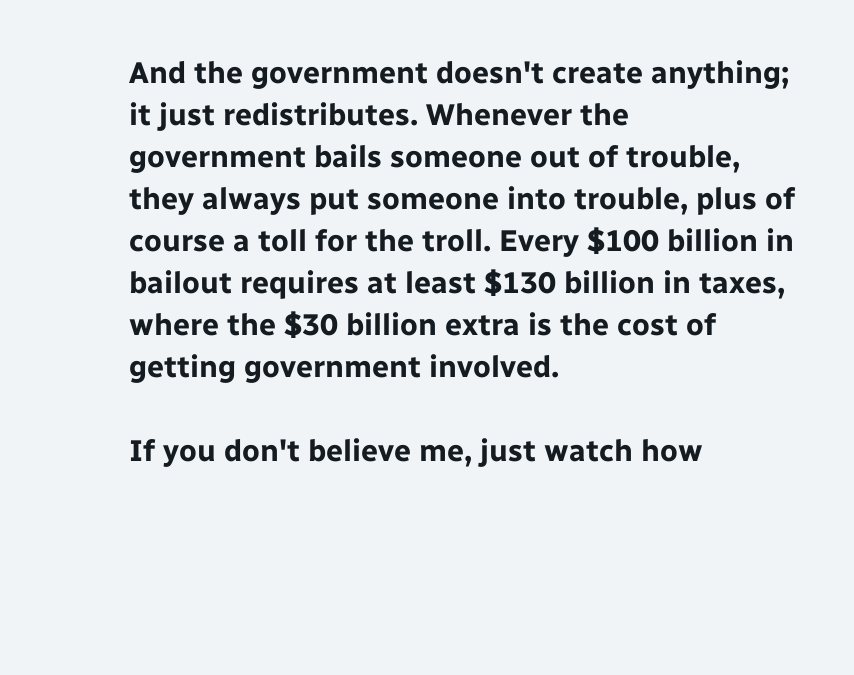And the government doesn't create anything; it just redistributes. Whenever the government bails someone out of trouble, they always put someone into trouble, plus of course a toll for the troll. Every $100 billion in bailout requires at least $130 billion in taxes, where the $30 billion extra is the cost of getting government involved.

If you don't believe me, just watch how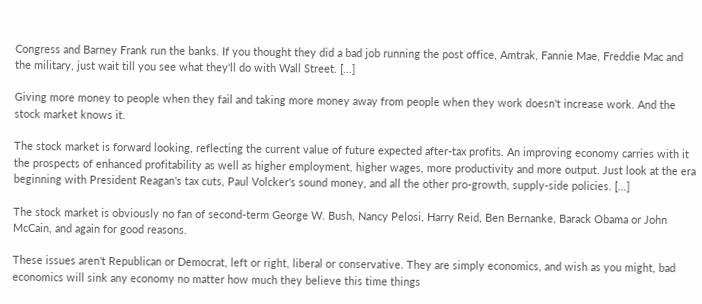Congress and Barney Frank run the banks. If you thought they did a bad job running the post office, Amtrak, Fannie Mae, Freddie Mac and the military, just wait till you see what they'll do with Wall Street. [...]

Giving more money to people when they fail and taking more money away from people when they work doesn't increase work. And the stock market knows it.

The stock market is forward looking, reflecting the current value of future expected after-tax profits. An improving economy carries with it the prospects of enhanced profitability as well as higher employment, higher wages, more productivity and more output. Just look at the era beginning with President Reagan's tax cuts, Paul Volcker's sound money, and all the other pro-growth, supply-side policies. [...]

The stock market is obviously no fan of second-term George W. Bush, Nancy Pelosi, Harry Reid, Ben Bernanke, Barack Obama or John McCain, and again for good reasons.

These issues aren't Republican or Democrat, left or right, liberal or conservative. They are simply economics, and wish as you might, bad economics will sink any economy no matter how much they believe this time things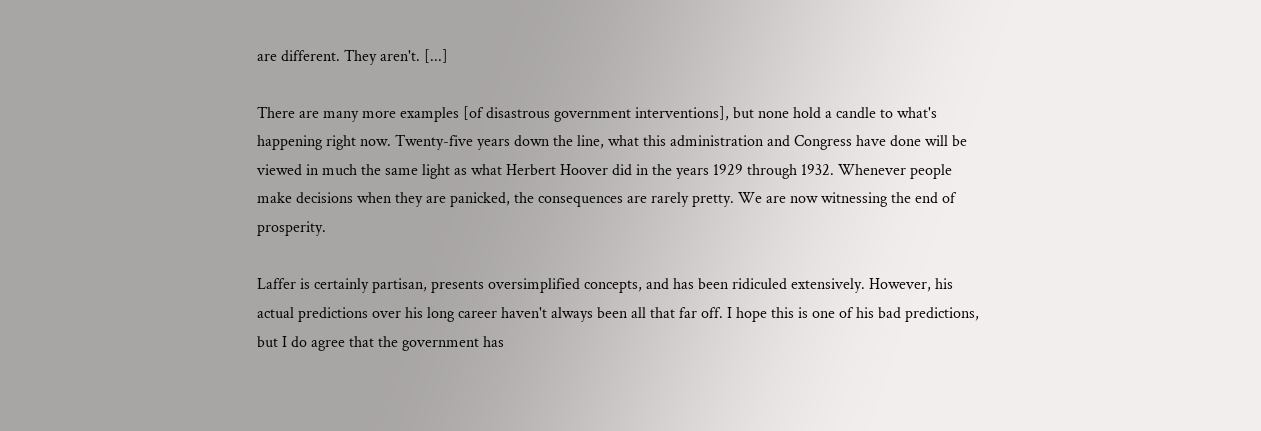are different. They aren't. [...]

There are many more examples [of disastrous government interventions], but none hold a candle to what's happening right now. Twenty-five years down the line, what this administration and Congress have done will be viewed in much the same light as what Herbert Hoover did in the years 1929 through 1932. Whenever people make decisions when they are panicked, the consequences are rarely pretty. We are now witnessing the end of prosperity.

Laffer is certainly partisan, presents oversimplified concepts, and has been ridiculed extensively. However, his actual predictions over his long career haven't always been all that far off. I hope this is one of his bad predictions, but I do agree that the government has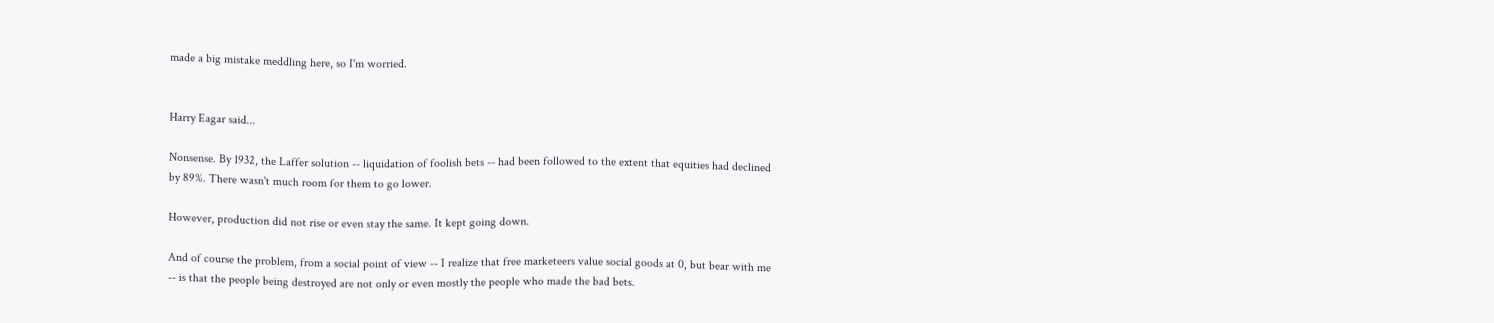made a big mistake meddling here, so I'm worried.


Harry Eagar said...

Nonsense. By 1932, the Laffer solution -- liquidation of foolish bets -- had been followed to the extent that equities had declined by 89%. There wasn't much room for them to go lower.

However, production did not rise or even stay the same. It kept going down.

And of course the problem, from a social point of view -- I realize that free marketeers value social goods at 0, but bear with me -- is that the people being destroyed are not only or even mostly the people who made the bad bets.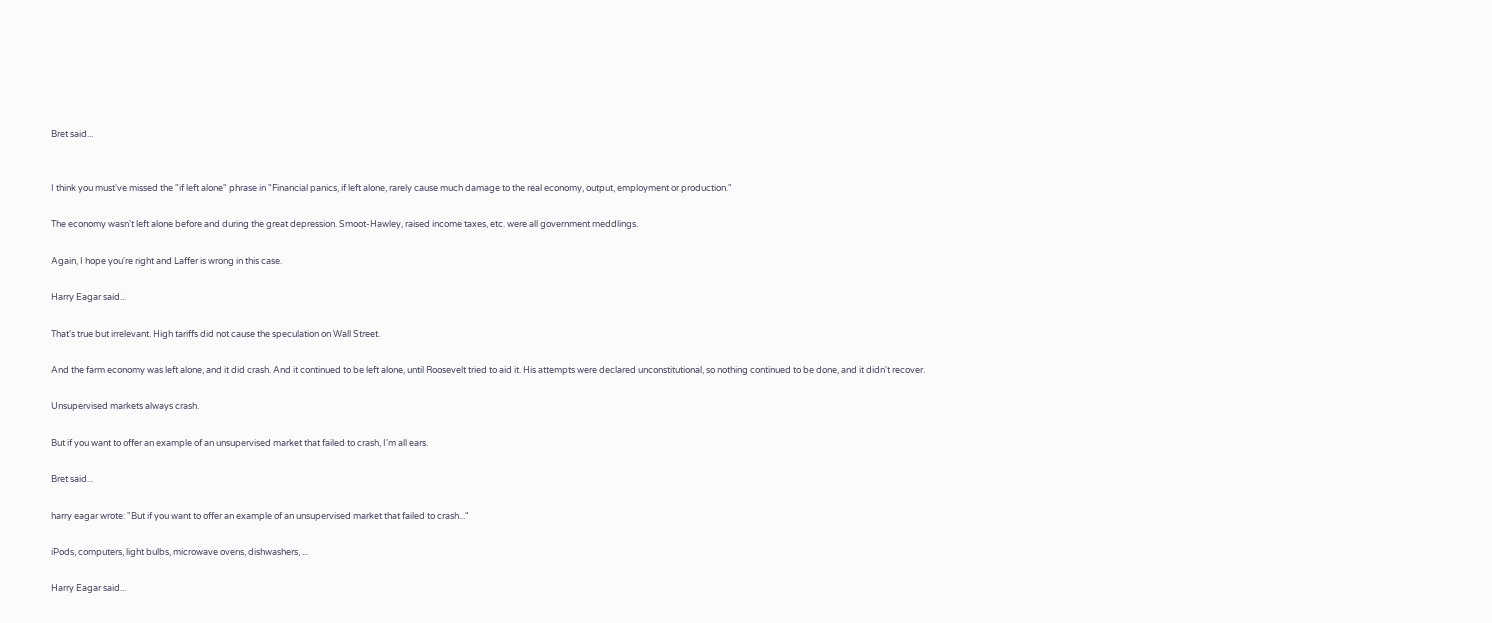Bret said...


I think you must've missed the "if left alone" phrase in "Financial panics, if left alone, rarely cause much damage to the real economy, output, employment or production."

The economy wasn't left alone before and during the great depression. Smoot-Hawley, raised income taxes, etc. were all government meddlings.

Again, I hope you're right and Laffer is wrong in this case.

Harry Eagar said...

That's true but irrelevant. High tariffs did not cause the speculation on Wall Street.

And the farm economy was left alone, and it did crash. And it continued to be left alone, until Roosevelt tried to aid it. His attempts were declared unconstitutional, so nothing continued to be done, and it didn't recover.

Unsupervised markets always crash.

But if you want to offer an example of an unsupervised market that failed to crash, I'm all ears.

Bret said...

harry eagar wrote: "But if you want to offer an example of an unsupervised market that failed to crash..."

iPods, computers, light bulbs, microwave ovens, dishwashers, ...

Harry Eagar said...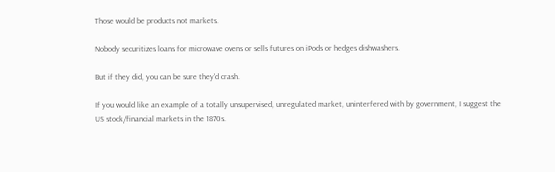Those would be products not markets.

Nobody securitizes loans for microwave ovens or sells futures on iPods or hedges dishwashers.

But if they did, you can be sure they'd crash.

If you would like an example of a totally unsupervised, unregulated market, uninterfered with by government, I suggest the US stock/financial markets in the 1870s.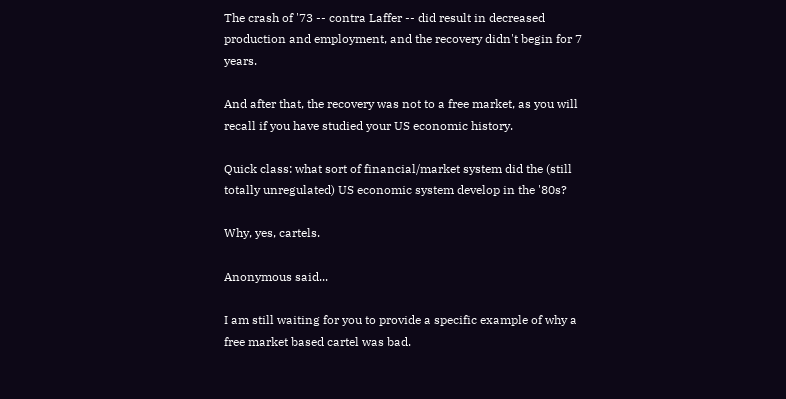The crash of '73 -- contra Laffer -- did result in decreased production and employment, and the recovery didn't begin for 7 years.

And after that, the recovery was not to a free market, as you will recall if you have studied your US economic history.

Quick class: what sort of financial/market system did the (still totally unregulated) US economic system develop in the '80s?

Why, yes, cartels.

Anonymous said...

I am still waiting for you to provide a specific example of why a free market based cartel was bad.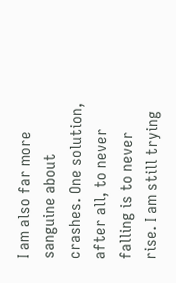I am also far more sanguine about crashes. One solution, after all, to never falling is to never rise. I am still trying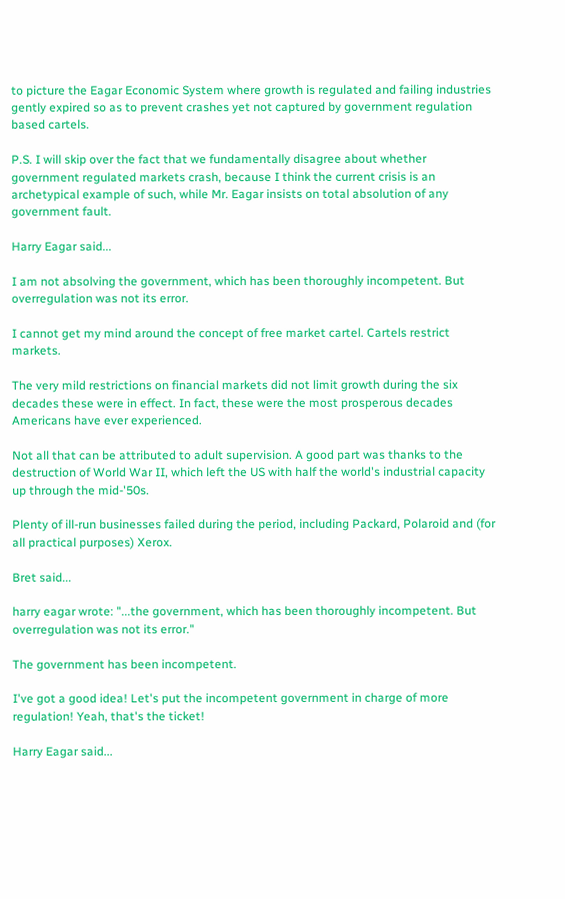to picture the Eagar Economic System where growth is regulated and failing industries gently expired so as to prevent crashes yet not captured by government regulation based cartels.

P.S. I will skip over the fact that we fundamentally disagree about whether government regulated markets crash, because I think the current crisis is an archetypical example of such, while Mr. Eagar insists on total absolution of any government fault.

Harry Eagar said...

I am not absolving the government, which has been thoroughly incompetent. But overregulation was not its error.

I cannot get my mind around the concept of free market cartel. Cartels restrict markets.

The very mild restrictions on financial markets did not limit growth during the six decades these were in effect. In fact, these were the most prosperous decades Americans have ever experienced.

Not all that can be attributed to adult supervision. A good part was thanks to the destruction of World War II, which left the US with half the world's industrial capacity up through the mid-'50s.

Plenty of ill-run businesses failed during the period, including Packard, Polaroid and (for all practical purposes) Xerox.

Bret said...

harry eagar wrote: "...the government, which has been thoroughly incompetent. But overregulation was not its error."

The government has been incompetent.

I've got a good idea! Let's put the incompetent government in charge of more regulation! Yeah, that's the ticket!

Harry Eagar said...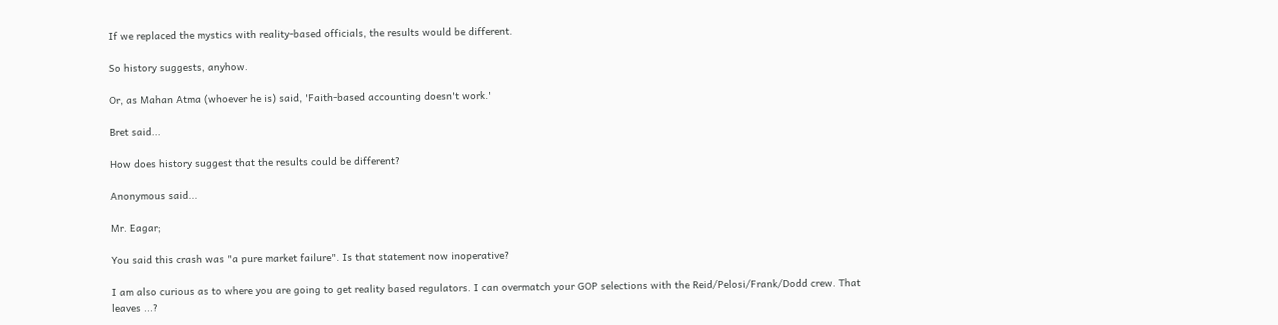If we replaced the mystics with reality-based officials, the results would be different.

So history suggests, anyhow.

Or, as Mahan Atma (whoever he is) said, 'Faith-based accounting doesn't work.'

Bret said...

How does history suggest that the results could be different?

Anonymous said...

Mr. Eagar;

You said this crash was "a pure market failure". Is that statement now inoperative?

I am also curious as to where you are going to get reality based regulators. I can overmatch your GOP selections with the Reid/Pelosi/Frank/Dodd crew. That leaves ...?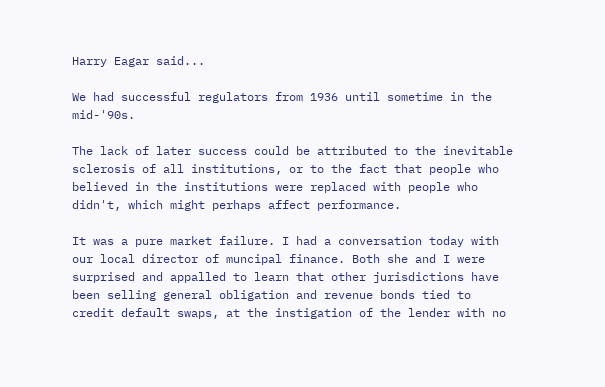Harry Eagar said...

We had successful regulators from 1936 until sometime in the mid-'90s.

The lack of later success could be attributed to the inevitable sclerosis of all institutions, or to the fact that people who believed in the institutions were replaced with people who didn't, which might perhaps affect performance.

It was a pure market failure. I had a conversation today with our local director of muncipal finance. Both she and I were surprised and appalled to learn that other jurisdictions have been selling general obligation and revenue bonds tied to credit default swaps, at the instigation of the lender with no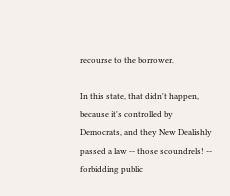recourse to the borrower.

In this state, that didn't happen, because it's controlled by Democrats, and they New Dealishly passed a law -- those scoundrels! -- forbidding public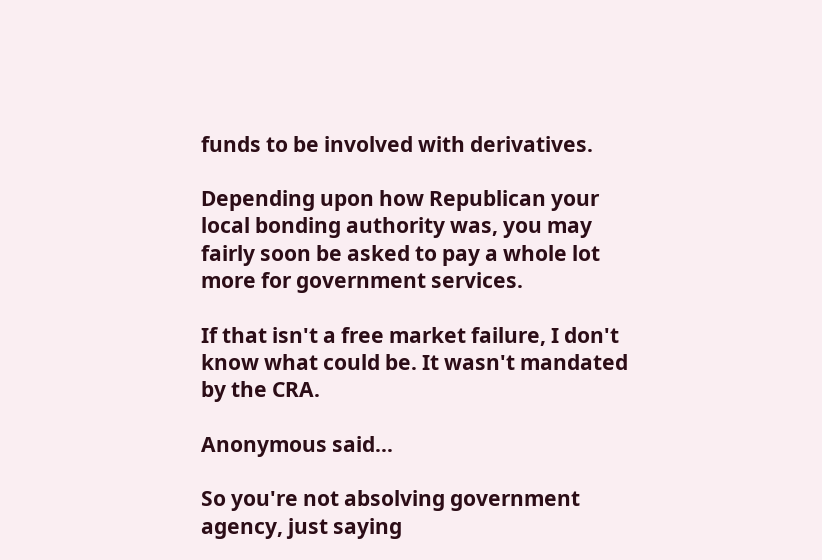funds to be involved with derivatives.

Depending upon how Republican your local bonding authority was, you may fairly soon be asked to pay a whole lot more for government services.

If that isn't a free market failure, I don't know what could be. It wasn't mandated by the CRA.

Anonymous said...

So you're not absolving government agency, just saying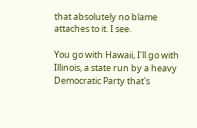that absolutely no blame attaches to it. I see.

You go with Hawaii, I'll go with Illinois, a state run by a heavy Democratic Party that's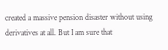created a massive pension disaster without using derivatives at all. But I am sure that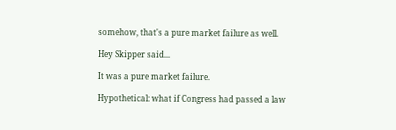somehow, that's a pure market failure as well.

Hey Skipper said...

It was a pure market failure.

Hypothetical: what if Congress had passed a law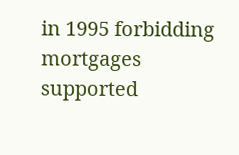in 1995 forbidding mortgages supported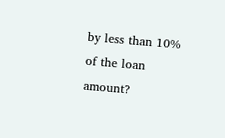by less than 10% of the loan amount?